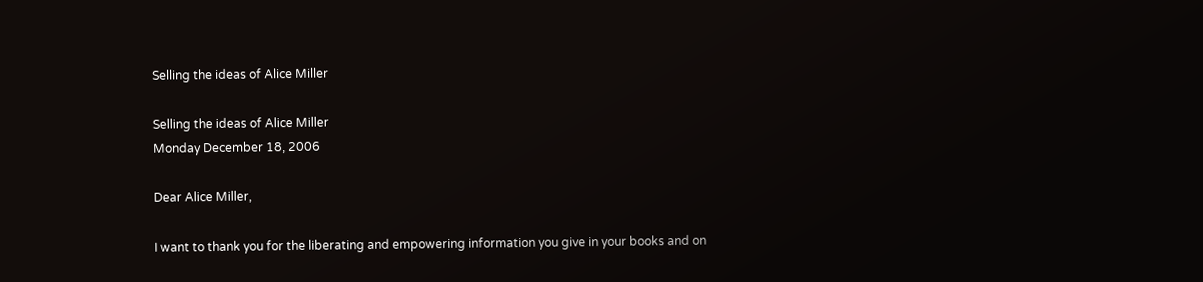Selling the ideas of Alice Miller

Selling the ideas of Alice Miller
Monday December 18, 2006

Dear Alice Miller,

I want to thank you for the liberating and empowering information you give in your books and on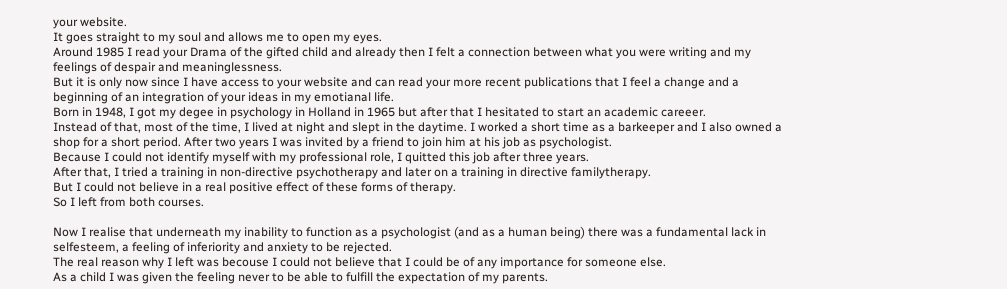your website.
It goes straight to my soul and allows me to open my eyes.
Around 1985 I read your Drama of the gifted child and already then I felt a connection between what you were writing and my feelings of despair and meaninglessness.
But it is only now since I have access to your website and can read your more recent publications that I feel a change and a beginning of an integration of your ideas in my emotianal life.
Born in 1948, I got my degee in psychology in Holland in 1965 but after that I hesitated to start an academic careeer.
Instead of that, most of the time, I lived at night and slept in the daytime. I worked a short time as a barkeeper and I also owned a shop for a short period. After two years I was invited by a friend to join him at his job as psychologist.
Because I could not identify myself with my professional role, I quitted this job after three years.
After that, I tried a training in non-directive psychotherapy and later on a training in directive familytherapy.
But I could not believe in a real positive effect of these forms of therapy.
So I left from both courses.

Now I realise that underneath my inability to function as a psychologist (and as a human being) there was a fundamental lack in selfesteem, a feeling of inferiority and anxiety to be rejected.
The real reason why I left was becouse I could not believe that I could be of any importance for someone else.
As a child I was given the feeling never to be able to fulfill the expectation of my parents.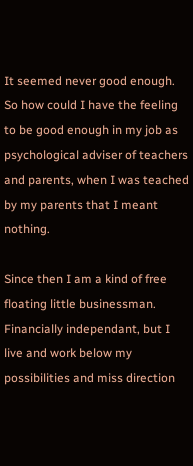It seemed never good enough. So how could I have the feeling to be good enough in my job as psychological adviser of teachers and parents, when I was teached by my parents that I meant nothing.

Since then I am a kind of free floating little businessman. Financially independant, but I live and work below my possibilities and miss direction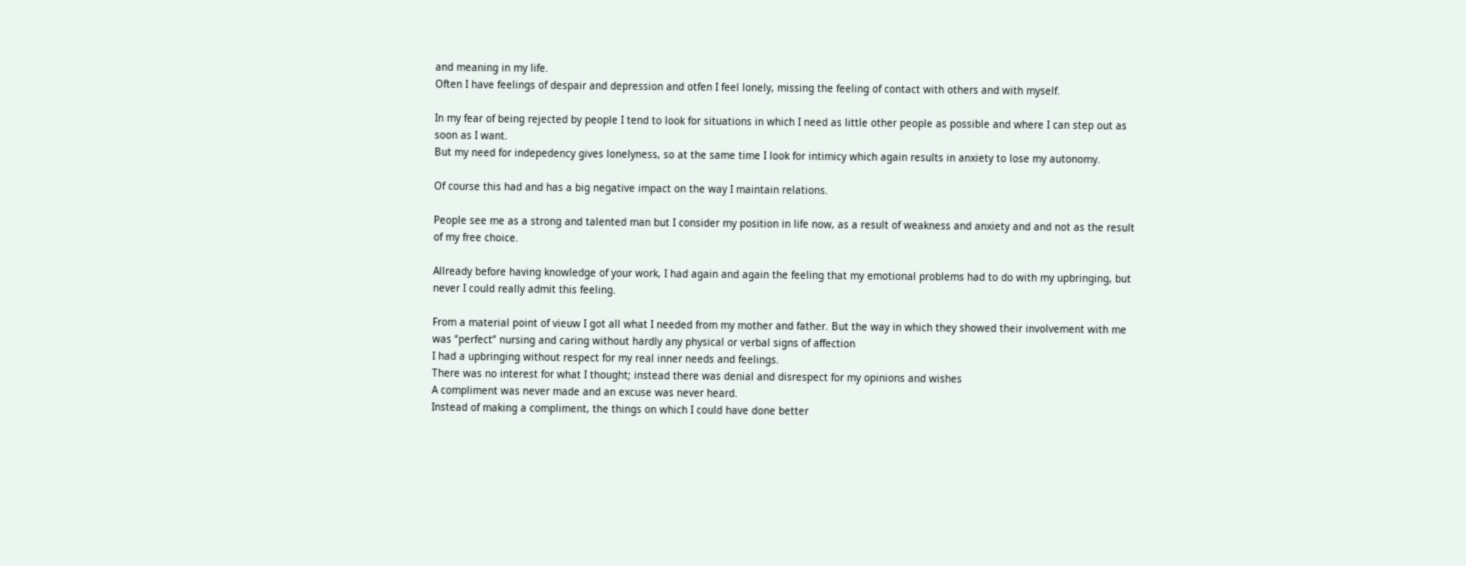and meaning in my life.
Often I have feelings of despair and depression and otfen I feel lonely, missing the feeling of contact with others and with myself.

In my fear of being rejected by people I tend to look for situations in which I need as little other people as possible and where I can step out as soon as I want.
But my need for indepedency gives lonelyness, so at the same time I look for intimicy which again results in anxiety to lose my autonomy.

Of course this had and has a big negative impact on the way I maintain relations.

People see me as a strong and talented man but I consider my position in life now, as a result of weakness and anxiety and and not as the result of my free choice.

Allready before having knowledge of your work, I had again and again the feeling that my emotional problems had to do with my upbringing, but never I could really admit this feeling.

From a material point of vieuw I got all what I needed from my mother and father. But the way in which they showed their involvement with me was “perfect” nursing and caring without hardly any physical or verbal signs of affection
I had a upbringing without respect for my real inner needs and feelings.
There was no interest for what I thought; instead there was denial and disrespect for my opinions and wishes
A compliment was never made and an excuse was never heard.
Instead of making a compliment, the things on which I could have done better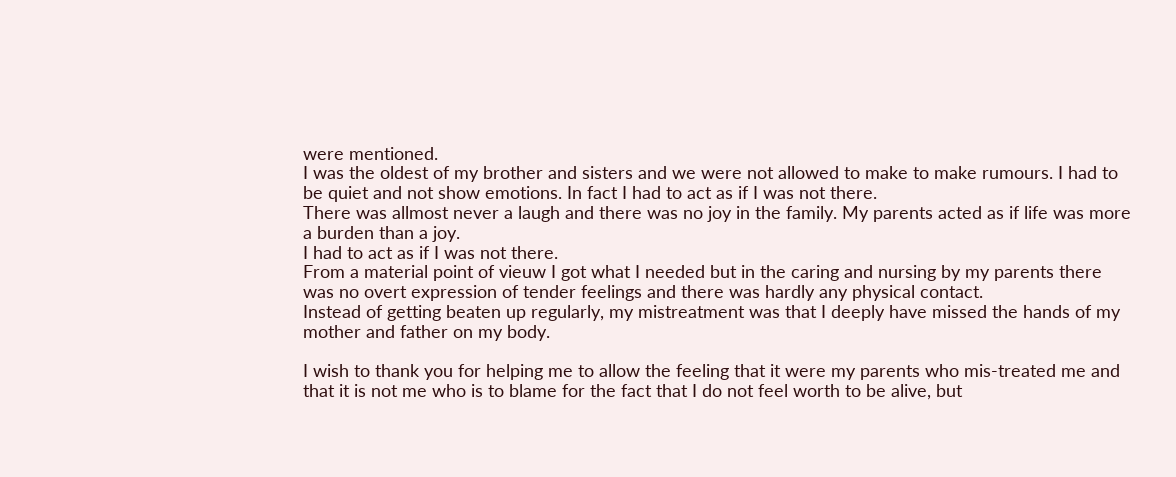were mentioned.
I was the oldest of my brother and sisters and we were not allowed to make to make rumours. I had to be quiet and not show emotions. In fact I had to act as if I was not there.
There was allmost never a laugh and there was no joy in the family. My parents acted as if life was more a burden than a joy.
I had to act as if I was not there.
From a material point of vieuw I got what I needed but in the caring and nursing by my parents there was no overt expression of tender feelings and there was hardly any physical contact.
Instead of getting beaten up regularly, my mistreatment was that I deeply have missed the hands of my mother and father on my body.

I wish to thank you for helping me to allow the feeling that it were my parents who mis-treated me and that it is not me who is to blame for the fact that I do not feel worth to be alive, but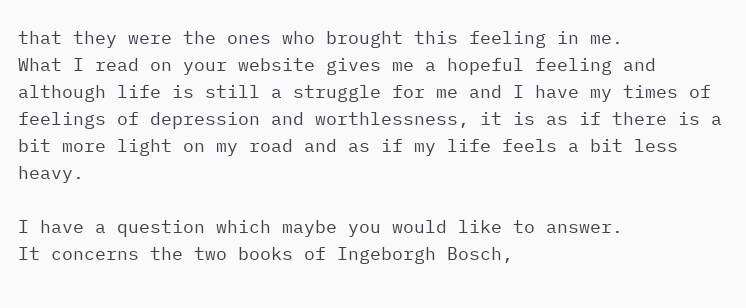that they were the ones who brought this feeling in me.
What I read on your website gives me a hopeful feeling and although life is still a struggle for me and I have my times of feelings of depression and worthlessness, it is as if there is a bit more light on my road and as if my life feels a bit less heavy.

I have a question which maybe you would like to answer.
It concerns the two books of Ingeborgh Bosch,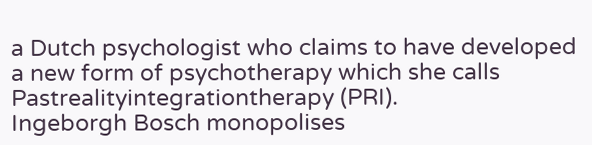a Dutch psychologist who claims to have developed a new form of psychotherapy which she calls Pastrealityintegrationtherapy (PRI).
Ingeborgh Bosch monopolises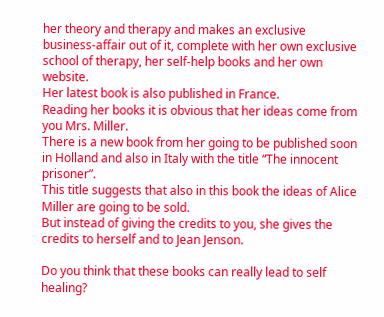her theory and therapy and makes an exclusive business-affair out of it, complete with her own exclusive school of therapy, her self-help books and her own website.
Her latest book is also published in France.
Reading her books it is obvious that her ideas come from you Mrs. Miller.
There is a new book from her going to be published soon in Holland and also in Italy with the title “The innocent prisoner”.
This title suggests that also in this book the ideas of Alice Miller are going to be sold.
But instead of giving the credits to you, she gives the credits to herself and to Jean Jenson.

Do you think that these books can really lead to self healing?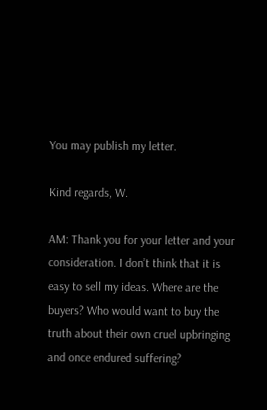You may publish my letter.

Kind regards, W.

AM: Thank you for your letter and your consideration. I don’t think that it is easy to sell my ideas. Where are the buyers? Who would want to buy the truth about their own cruel upbringing and once endured suffering?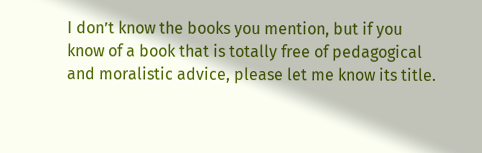I don’t know the books you mention, but if you know of a book that is totally free of pedagogical and moralistic advice, please let me know its title.